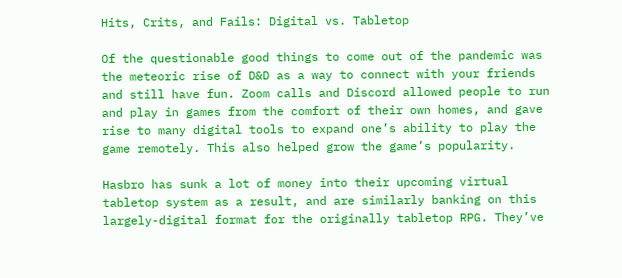Hits, Crits, and Fails: Digital vs. Tabletop

Of the questionable good things to come out of the pandemic was the meteoric rise of D&D as a way to connect with your friends and still have fun. Zoom calls and Discord allowed people to run and play in games from the comfort of their own homes, and gave rise to many digital tools to expand one’s ability to play the game remotely. This also helped grow the game’s popularity.

Hasbro has sunk a lot of money into their upcoming virtual tabletop system as a result, and are similarly banking on this largely-digital format for the originally tabletop RPG. They’ve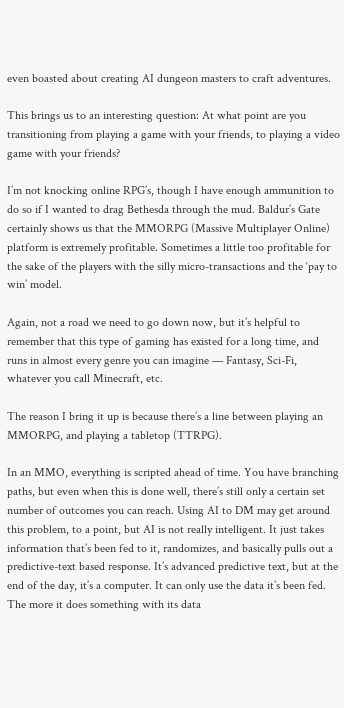even boasted about creating AI dungeon masters to craft adventures.

This brings us to an interesting question: At what point are you transitioning from playing a game with your friends, to playing a video game with your friends?

I’m not knocking online RPG’s, though I have enough ammunition to do so if I wanted to drag Bethesda through the mud. Baldur’s Gate certainly shows us that the MMORPG (Massive Multiplayer Online) platform is extremely profitable. Sometimes a little too profitable for the sake of the players with the silly micro-transactions and the ‘pay to win’ model.

Again, not a road we need to go down now, but it’s helpful to remember that this type of gaming has existed for a long time, and runs in almost every genre you can imagine — Fantasy, Sci-Fi, whatever you call Minecraft, etc.

The reason I bring it up is because there’s a line between playing an MMORPG, and playing a tabletop (TTRPG).

In an MMO, everything is scripted ahead of time. You have branching paths, but even when this is done well, there’s still only a certain set number of outcomes you can reach. Using AI to DM may get around this problem, to a point, but AI is not really intelligent. It just takes information that’s been fed to it, randomizes, and basically pulls out a predictive-text based response. It’s advanced predictive text, but at the end of the day, it’s a computer. It can only use the data it’s been fed. The more it does something with its data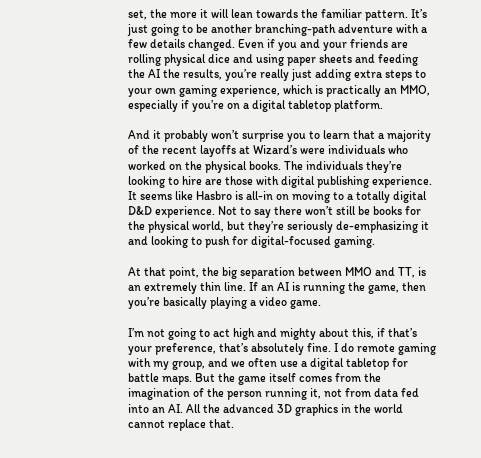set, the more it will lean towards the familiar pattern. It’s just going to be another branching-path adventure with a few details changed. Even if you and your friends are rolling physical dice and using paper sheets and feeding the AI the results, you’re really just adding extra steps to your own gaming experience, which is practically an MMO, especially if you’re on a digital tabletop platform.

And it probably won’t surprise you to learn that a majority of the recent layoffs at Wizard’s were individuals who worked on the physical books. The individuals they’re looking to hire are those with digital publishing experience. It seems like Hasbro is all-in on moving to a totally digital D&D experience. Not to say there won’t still be books for the physical world, but they’re seriously de-emphasizing it and looking to push for digital-focused gaming.

At that point, the big separation between MMO and TT, is an extremely thin line. If an AI is running the game, then you’re basically playing a video game.

I’m not going to act high and mighty about this, if that’s your preference, that’s absolutely fine. I do remote gaming with my group, and we often use a digital tabletop for battle maps. But the game itself comes from the imagination of the person running it, not from data fed into an AI. All the advanced 3D graphics in the world cannot replace that.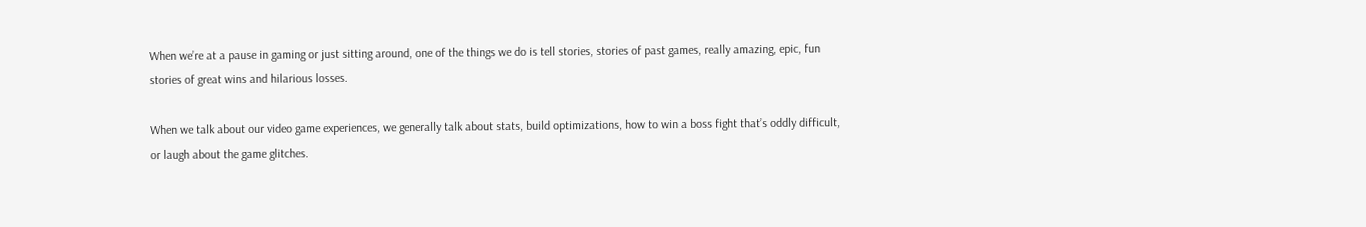When we’re at a pause in gaming or just sitting around, one of the things we do is tell stories, stories of past games, really amazing, epic, fun stories of great wins and hilarious losses.

When we talk about our video game experiences, we generally talk about stats, build optimizations, how to win a boss fight that’s oddly difficult, or laugh about the game glitches.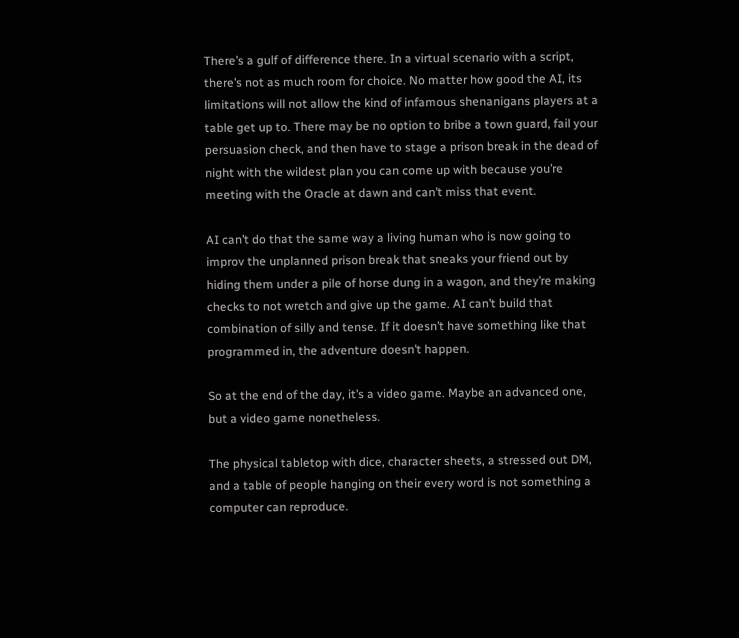There’s a gulf of difference there. In a virtual scenario with a script, there’s not as much room for choice. No matter how good the AI, its limitations will not allow the kind of infamous shenanigans players at a table get up to. There may be no option to bribe a town guard, fail your persuasion check, and then have to stage a prison break in the dead of night with the wildest plan you can come up with because you’re meeting with the Oracle at dawn and can’t miss that event.

AI can’t do that the same way a living human who is now going to improv the unplanned prison break that sneaks your friend out by hiding them under a pile of horse dung in a wagon, and they’re making checks to not wretch and give up the game. AI can’t build that combination of silly and tense. If it doesn’t have something like that programmed in, the adventure doesn’t happen.

So at the end of the day, it’s a video game. Maybe an advanced one, but a video game nonetheless.

The physical tabletop with dice, character sheets, a stressed out DM, and a table of people hanging on their every word is not something a computer can reproduce.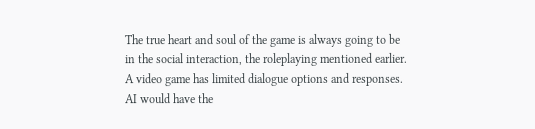The true heart and soul of the game is always going to be in the social interaction, the roleplaying mentioned earlier. A video game has limited dialogue options and responses. AI would have the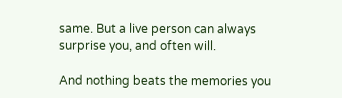same. But a live person can always surprise you, and often will.

And nothing beats the memories you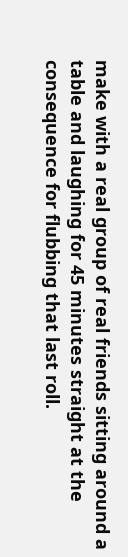make with a real group of real friends sitting around a table and laughing for 45 minutes straight at the consequence for flubbing that last roll.